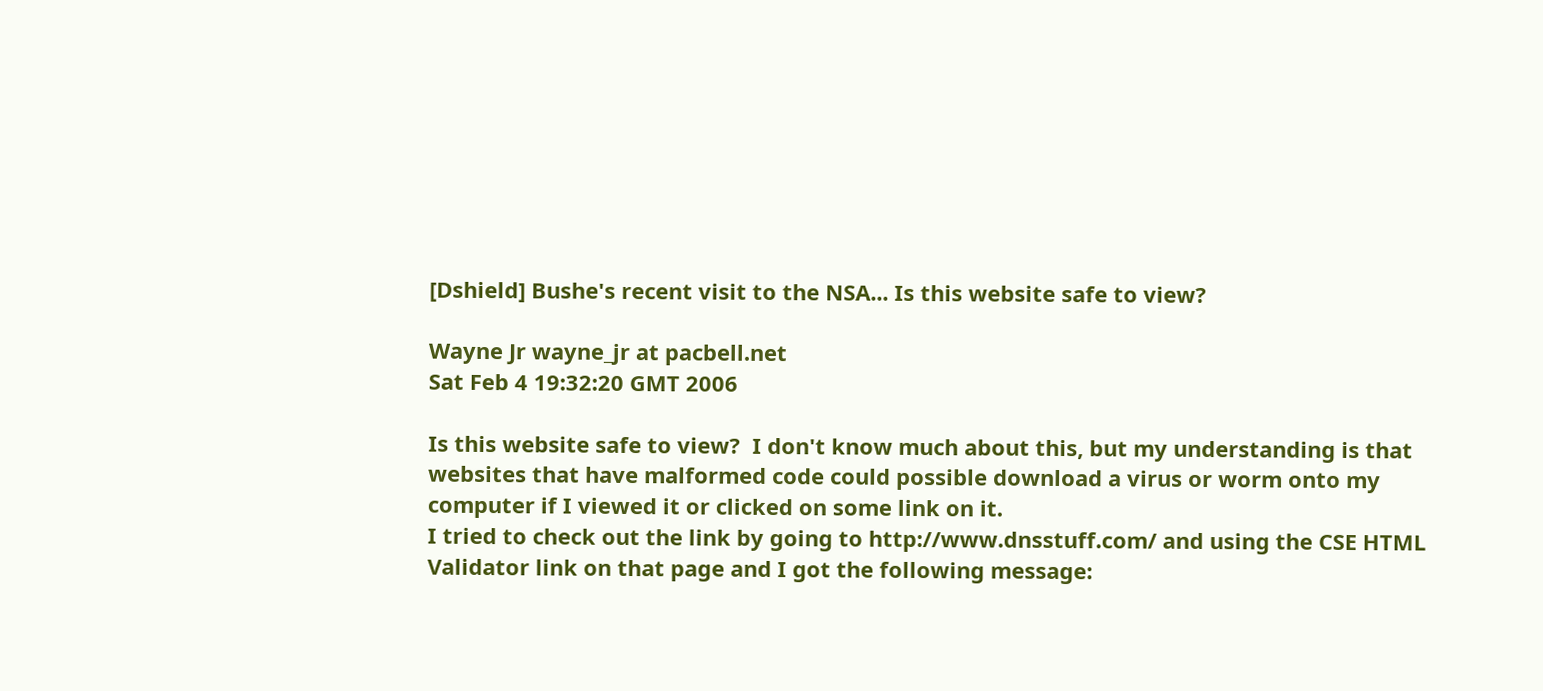[Dshield] Bushe's recent visit to the NSA... Is this website safe to view?

Wayne Jr wayne_jr at pacbell.net
Sat Feb 4 19:32:20 GMT 2006

Is this website safe to view?  I don't know much about this, but my understanding is that websites that have malformed code could possible download a virus or worm onto my computer if I viewed it or clicked on some link on it.
I tried to check out the link by going to http://www.dnsstuff.com/ and using the CSE HTML Validator link on that page and I got the following message: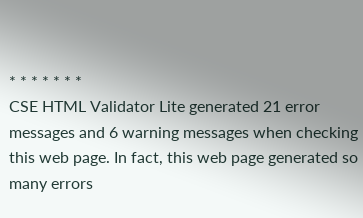* * * * * * *
CSE HTML Validator Lite generated 21 error messages and 6 warning messages when checking this web page. In fact, this web page generated so many errors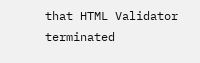that HTML Validator terminated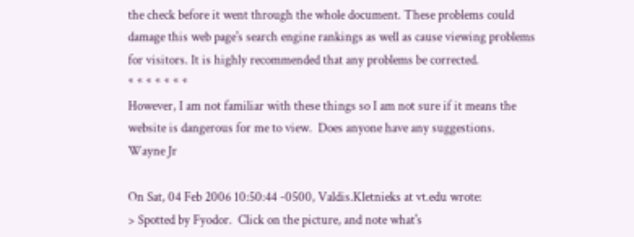the check before it went through the whole document. These problems could damage this web page's search engine rankings as well as cause viewing problems for visitors. It is highly recommended that any problems be corrected.
* * * * * * *
However, I am not familiar with these things so I am not sure if it means the website is dangerous for me to view.  Does anyone have any suggestions.
Wayne Jr

On Sat, 04 Feb 2006 10:50:44 -0500, Valdis.Kletnieks at vt.edu wrote:
> Spotted by Fyodor.  Click on the picture, and note what's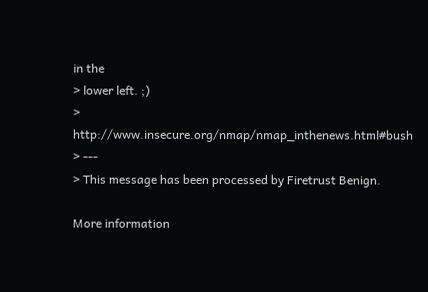in the
> lower left. ;)
> http://www.insecure.org/nmap/nmap_inthenews.html#bush
> ---
> This message has been processed by Firetrust Benign.

More information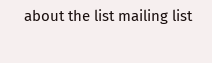about the list mailing list